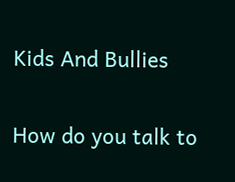Kids And Bullies

How do you talk to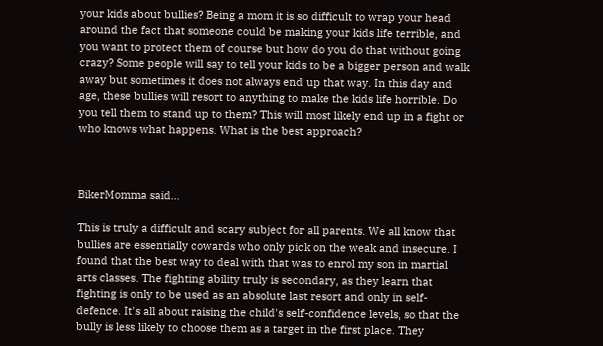your kids about bullies? Being a mom it is so difficult to wrap your head around the fact that someone could be making your kids life terrible, and you want to protect them of course but how do you do that without going crazy? Some people will say to tell your kids to be a bigger person and walk away but sometimes it does not always end up that way. In this day and age, these bullies will resort to anything to make the kids life horrible. Do you tell them to stand up to them? This will most likely end up in a fight or who knows what happens. What is the best approach?



BikerMomma said...

This is truly a difficult and scary subject for all parents. We all know that bullies are essentially cowards who only pick on the weak and insecure. I found that the best way to deal with that was to enrol my son in martial arts classes. The fighting ability truly is secondary, as they learn that fighting is only to be used as an absolute last resort and only in self-defence. It's all about raising the child's self-confidence levels, so that the bully is less likely to choose them as a target in the first place. They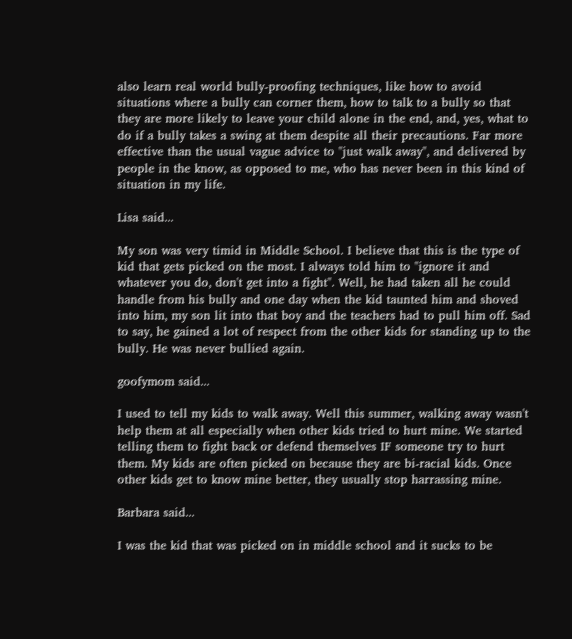also learn real world bully-proofing techniques, like how to avoid situations where a bully can corner them, how to talk to a bully so that they are more likely to leave your child alone in the end, and, yes, what to do if a bully takes a swing at them despite all their precautions. Far more effective than the usual vague advice to "just walk away", and delivered by people in the know, as opposed to me, who has never been in this kind of situation in my life.

Lisa said...

My son was very timid in Middle School. I believe that this is the type of kid that gets picked on the most. I always told him to "ignore it and whatever you do, don't get into a fight". Well, he had taken all he could handle from his bully and one day when the kid taunted him and shoved into him, my son lit into that boy and the teachers had to pull him off. Sad to say, he gained a lot of respect from the other kids for standing up to the bully. He was never bullied again.

goofymom said...

I used to tell my kids to walk away. Well this summer, walking away wasn't help them at all especially when other kids tried to hurt mine. We started telling them to fight back or defend themselves IF someone try to hurt them. My kids are often picked on because they are bi-racial kids. Once other kids get to know mine better, they usually stop harrassing mine.

Barbara said...

I was the kid that was picked on in middle school and it sucks to be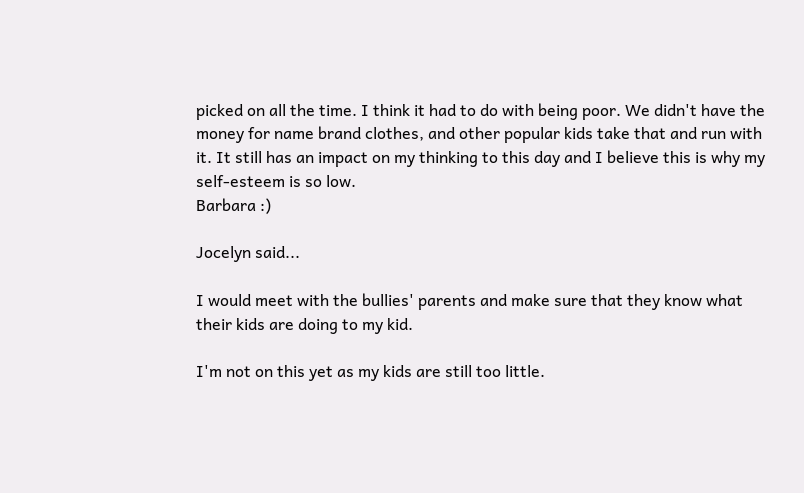picked on all the time. I think it had to do with being poor. We didn't have the money for name brand clothes, and other popular kids take that and run with it. It still has an impact on my thinking to this day and I believe this is why my self-esteem is so low.
Barbara :)

Jocelyn said...

I would meet with the bullies' parents and make sure that they know what their kids are doing to my kid.

I'm not on this yet as my kids are still too little.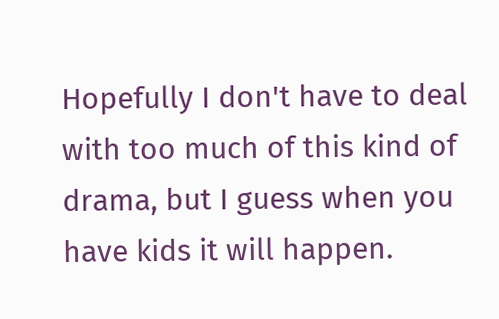Hopefully I don't have to deal with too much of this kind of drama, but I guess when you have kids it will happen.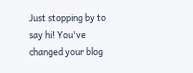Just stopping by to say hi! You've changed your blog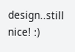design..still nice! :)